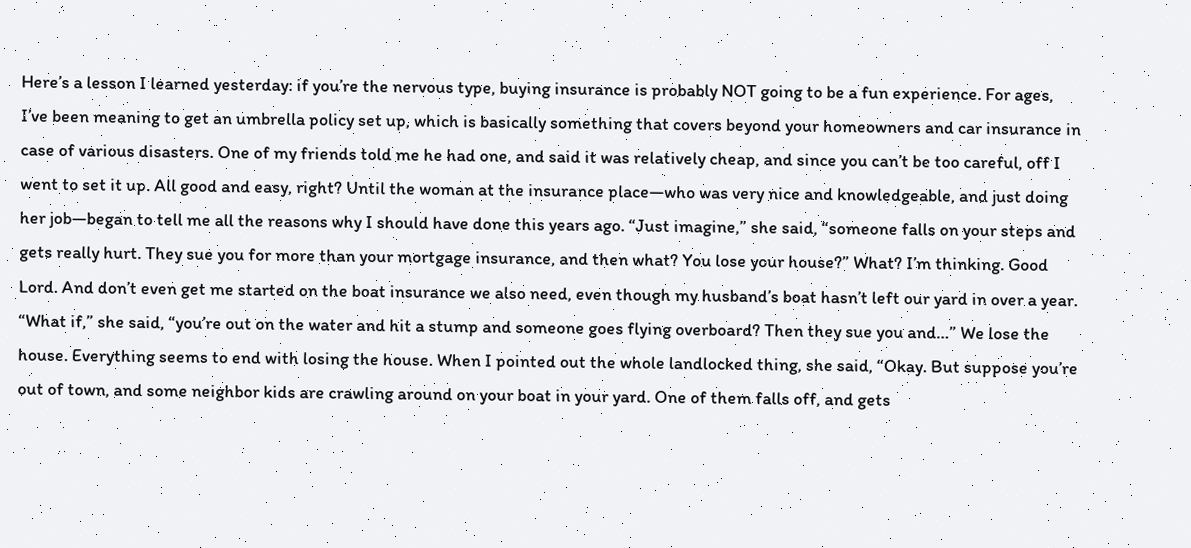Here’s a lesson I learned yesterday: if you’re the nervous type, buying insurance is probably NOT going to be a fun experience. For ages, I’ve been meaning to get an umbrella policy set up, which is basically something that covers beyond your homeowners and car insurance in case of various disasters. One of my friends told me he had one, and said it was relatively cheap, and since you can’t be too careful, off I went to set it up. All good and easy, right? Until the woman at the insurance place—who was very nice and knowledgeable, and just doing her job—began to tell me all the reasons why I should have done this years ago. “Just imagine,” she said, “someone falls on your steps and gets really hurt. They sue you for more than your mortgage insurance, and then what? You lose your house?” What? I’m thinking. Good Lord. And don’t even get me started on the boat insurance we also need, even though my husband’s boat hasn’t left our yard in over a year. “What if,” she said, “you’re out on the water and hit a stump and someone goes flying overboard? Then they sue you and…” We lose the house. Everything seems to end with losing the house. When I pointed out the whole landlocked thing, she said, “Okay. But suppose you’re out of town, and some neighbor kids are crawling around on your boat in your yard. One of them falls off, and gets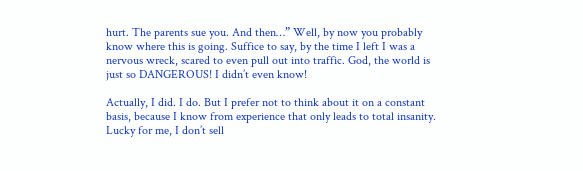hurt. The parents sue you. And then…” Well, by now you probably know where this is going. Suffice to say, by the time I left I was a nervous wreck, scared to even pull out into traffic. God, the world is just so DANGEROUS! I didn’t even know!

Actually, I did. I do. But I prefer not to think about it on a constant basis, because I know from experience that only leads to total insanity. Lucky for me, I don’t sell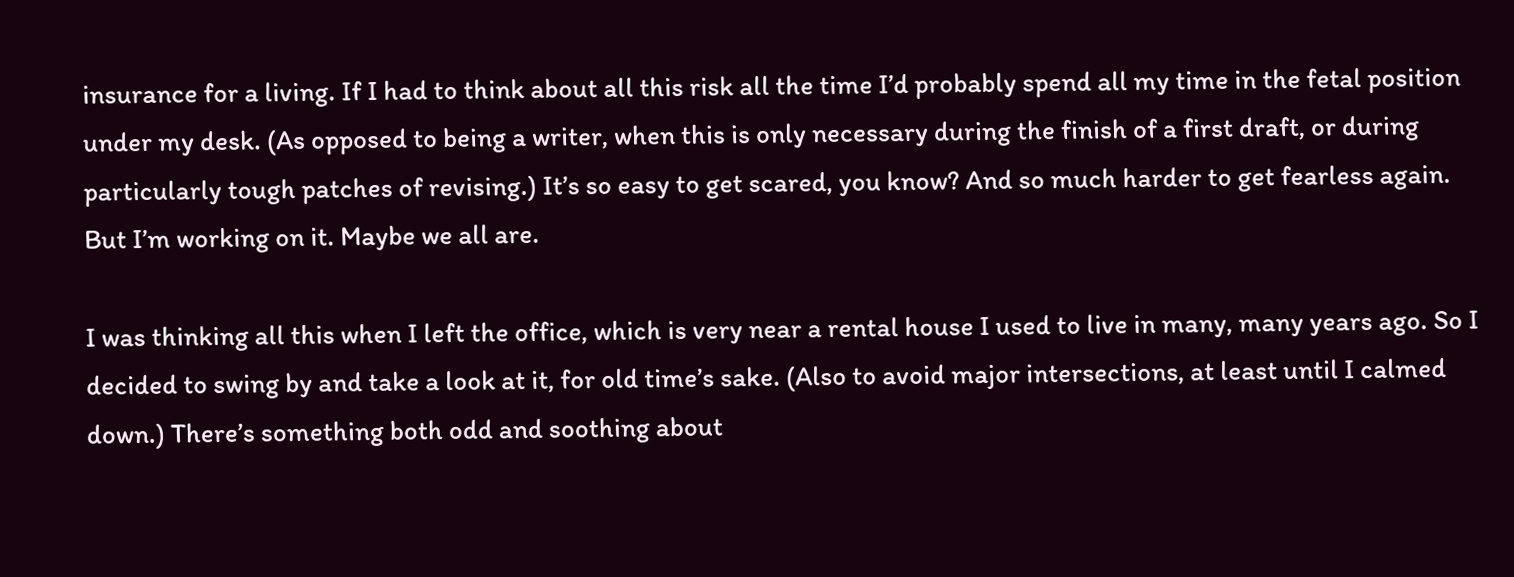insurance for a living. If I had to think about all this risk all the time I’d probably spend all my time in the fetal position under my desk. (As opposed to being a writer, when this is only necessary during the finish of a first draft, or during particularly tough patches of revising.) It’s so easy to get scared, you know? And so much harder to get fearless again. But I’m working on it. Maybe we all are.

I was thinking all this when I left the office, which is very near a rental house I used to live in many, many years ago. So I decided to swing by and take a look at it, for old time’s sake. (Also to avoid major intersections, at least until I calmed down.) There’s something both odd and soothing about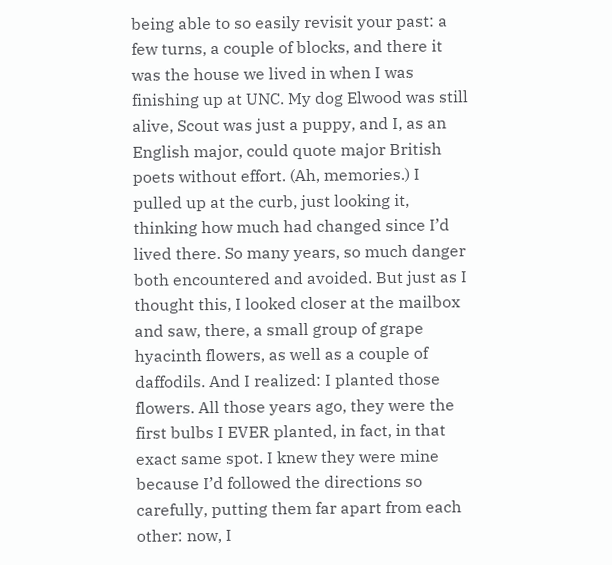being able to so easily revisit your past: a few turns, a couple of blocks, and there it was the house we lived in when I was finishing up at UNC. My dog Elwood was still alive, Scout was just a puppy, and I, as an English major, could quote major British poets without effort. (Ah, memories.) I pulled up at the curb, just looking it, thinking how much had changed since I’d lived there. So many years, so much danger both encountered and avoided. But just as I thought this, I looked closer at the mailbox and saw, there, a small group of grape hyacinth flowers, as well as a couple of daffodils. And I realized: I planted those flowers. All those years ago, they were the first bulbs I EVER planted, in fact, in that exact same spot. I knew they were mine because I’d followed the directions so carefully, putting them far apart from each other: now, I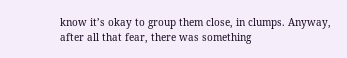know it’s okay to group them close, in clumps. Anyway, after all that fear, there was something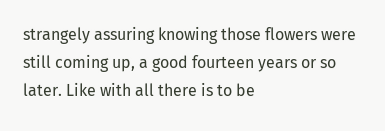strangely assuring knowing those flowers were still coming up, a good fourteen years or so later. Like with all there is to be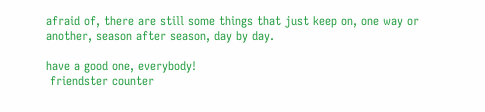afraid of, there are still some things that just keep on, one way or another, season after season, day by day.

have a good one, everybody!
 friendster counter